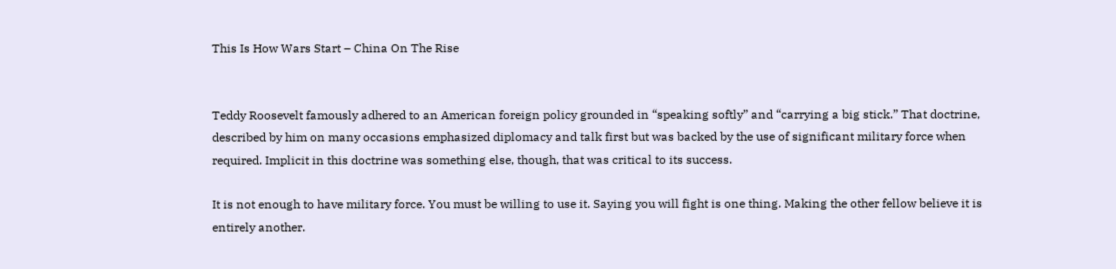This Is How Wars Start – China On The Rise


Teddy Roosevelt famously adhered to an American foreign policy grounded in “speaking softly” and “carrying a big stick.” That doctrine, described by him on many occasions emphasized diplomacy and talk first but was backed by the use of significant military force when required. Implicit in this doctrine was something else, though, that was critical to its success.

It is not enough to have military force. You must be willing to use it. Saying you will fight is one thing. Making the other fellow believe it is entirely another.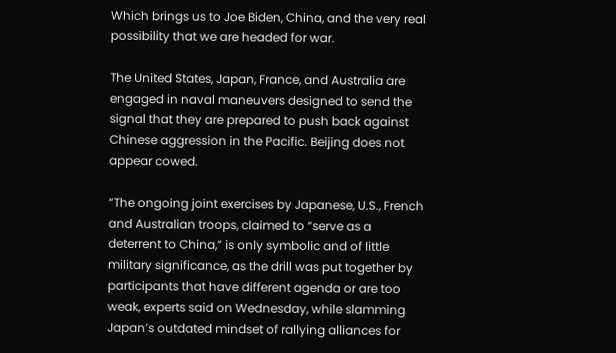Which brings us to Joe Biden, China, and the very real possibility that we are headed for war.

The United States, Japan, France, and Australia are engaged in naval maneuvers designed to send the signal that they are prepared to push back against Chinese aggression in the Pacific. Beijing does not appear cowed.

“The ongoing joint exercises by Japanese, U.S., French and Australian troops, claimed to “serve as a deterrent to China,” is only symbolic and of little military significance, as the drill was put together by participants that have different agenda or are too weak, experts said on Wednesday, while slamming Japan’s outdated mindset of rallying alliances for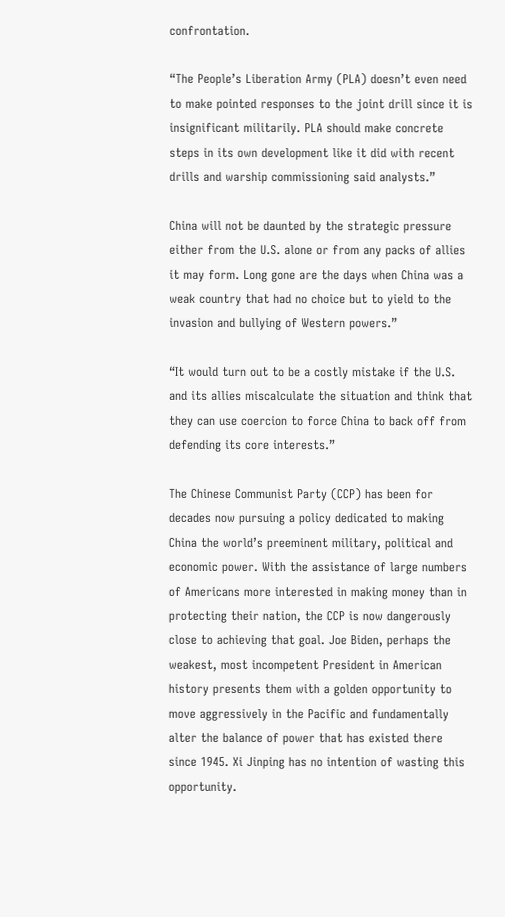confrontation.

“The People’s Liberation Army (PLA) doesn’t even need to make pointed responses to the joint drill since it is insignificant militarily. PLA should make concrete steps in its own development like it did with recent drills and warship commissioning said analysts.”

China will not be daunted by the strategic pressure either from the U.S. alone or from any packs of allies it may form. Long gone are the days when China was a weak country that had no choice but to yield to the invasion and bullying of Western powers.”

“It would turn out to be a costly mistake if the U.S. and its allies miscalculate the situation and think that they can use coercion to force China to back off from defending its core interests.”

The Chinese Communist Party (CCP) has been for decades now pursuing a policy dedicated to making China the world’s preeminent military, political and economic power. With the assistance of large numbers of Americans more interested in making money than in protecting their nation, the CCP is now dangerously close to achieving that goal. Joe Biden, perhaps the weakest, most incompetent President in American history presents them with a golden opportunity to move aggressively in the Pacific and fundamentally alter the balance of power that has existed there since 1945. Xi Jinping has no intention of wasting this opportunity.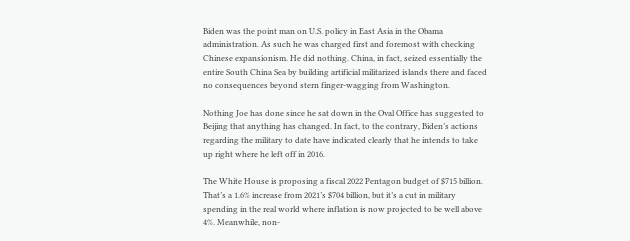Biden was the point man on U.S. policy in East Asia in the Obama administration. As such he was charged first and foremost with checking Chinese expansionism. He did nothing. China, in fact, seized essentially the entire South China Sea by building artificial militarized islands there and faced no consequences beyond stern finger-wagging from Washington.

Nothing Joe has done since he sat down in the Oval Office has suggested to Beijing that anything has changed. In fact, to the contrary, Biden’s actions regarding the military to date have indicated clearly that he intends to take up right where he left off in 2016.

The White House is proposing a fiscal 2022 Pentagon budget of $715 billion. That’s a 1.6% increase from 2021’s $704 billion, but it’s a cut in military spending in the real world where inflation is now projected to be well above 4%. Meanwhile, non-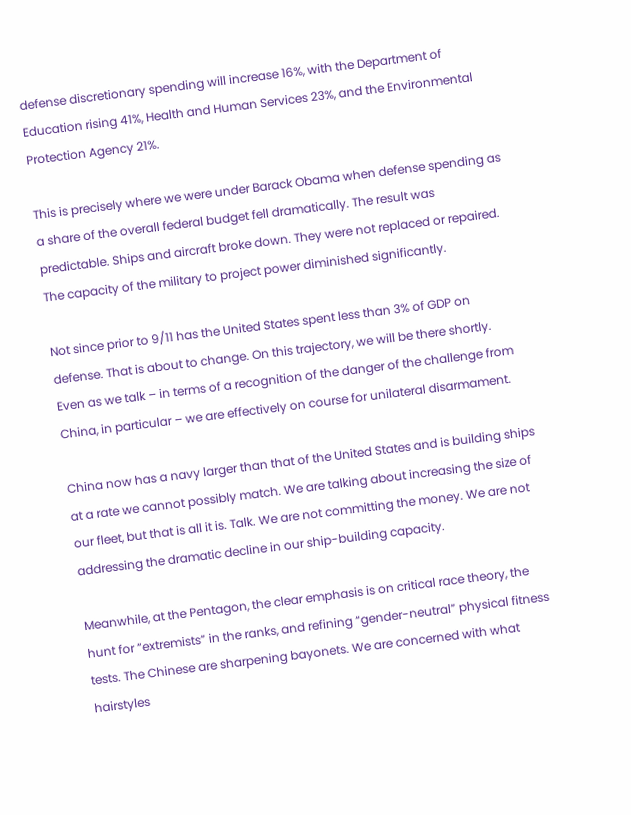defense discretionary spending will increase 16%, with the Department of Education rising 41%, Health and Human Services 23%, and the Environmental Protection Agency 21%.

This is precisely where we were under Barack Obama when defense spending as a share of the overall federal budget fell dramatically. The result was predictable. Ships and aircraft broke down. They were not replaced or repaired. The capacity of the military to project power diminished significantly.

Not since prior to 9/11 has the United States spent less than 3% of GDP on defense. That is about to change. On this trajectory, we will be there shortly. Even as we talk – in terms of a recognition of the danger of the challenge from China, in particular – we are effectively on course for unilateral disarmament.

China now has a navy larger than that of the United States and is building ships at a rate we cannot possibly match. We are talking about increasing the size of our fleet, but that is all it is. Talk. We are not committing the money. We are not addressing the dramatic decline in our ship-building capacity.

Meanwhile, at the Pentagon, the clear emphasis is on critical race theory, the hunt for “extremists” in the ranks, and refining “gender-neutral” physical fitness tests. The Chinese are sharpening bayonets. We are concerned with what hairstyles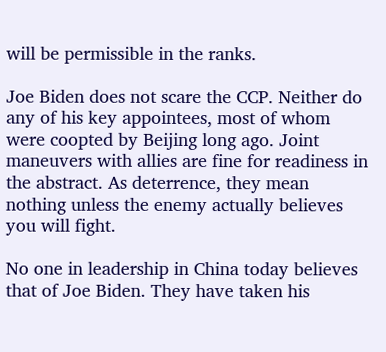will be permissible in the ranks.

Joe Biden does not scare the CCP. Neither do any of his key appointees, most of whom were coopted by Beijing long ago. Joint maneuvers with allies are fine for readiness in the abstract. As deterrence, they mean nothing unless the enemy actually believes you will fight.

No one in leadership in China today believes that of Joe Biden. They have taken his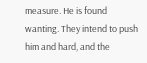measure. He is found wanting. They intend to push him and hard, and the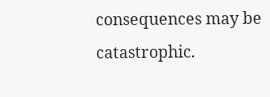consequences may be catastrophic.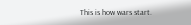This is how wars start.